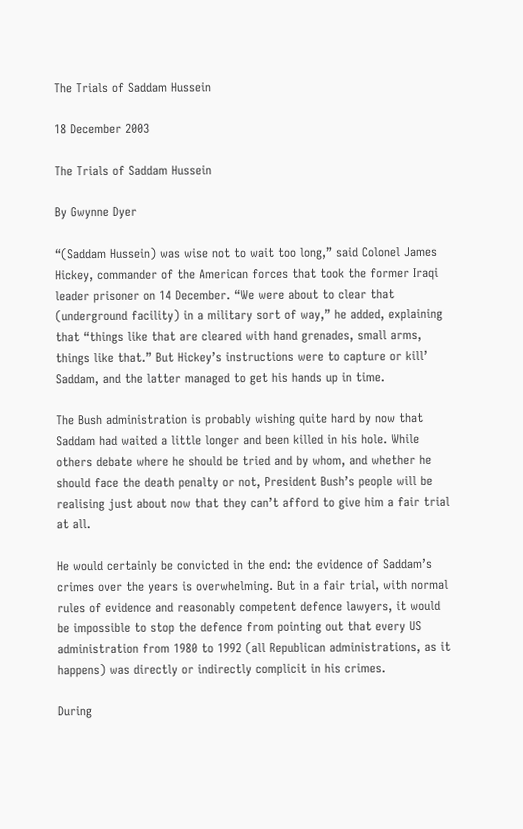The Trials of Saddam Hussein

18 December 2003

The Trials of Saddam Hussein

By Gwynne Dyer

“(Saddam Hussein) was wise not to wait too long,” said Colonel James Hickey, commander of the American forces that took the former Iraqi leader prisoner on 14 December. “We were about to clear that (underground facility) in a military sort of way,” he added, explaining that “things like that are cleared with hand grenades, small arms, things like that.” But Hickey’s instructions were to capture or kill’ Saddam, and the latter managed to get his hands up in time.

The Bush administration is probably wishing quite hard by now that Saddam had waited a little longer and been killed in his hole. While others debate where he should be tried and by whom, and whether he should face the death penalty or not, President Bush’s people will be realising just about now that they can’t afford to give him a fair trial at all.

He would certainly be convicted in the end: the evidence of Saddam’s crimes over the years is overwhelming. But in a fair trial, with normal rules of evidence and reasonably competent defence lawyers, it would be impossible to stop the defence from pointing out that every US administration from 1980 to 1992 (all Republican administrations, as it happens) was directly or indirectly complicit in his crimes.

During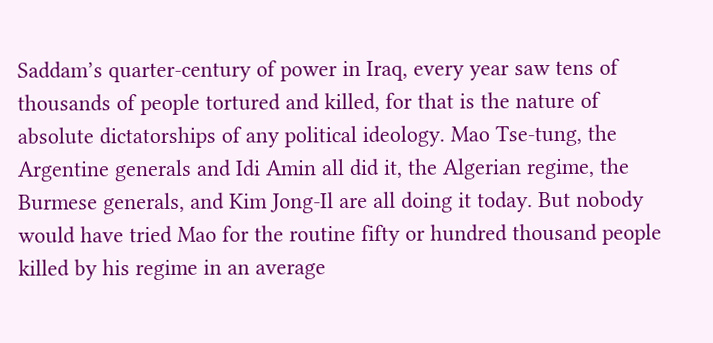Saddam’s quarter-century of power in Iraq, every year saw tens of thousands of people tortured and killed, for that is the nature of absolute dictatorships of any political ideology. Mao Tse-tung, the Argentine generals and Idi Amin all did it, the Algerian regime, the Burmese generals, and Kim Jong-Il are all doing it today. But nobody would have tried Mao for the routine fifty or hundred thousand people killed by his regime in an average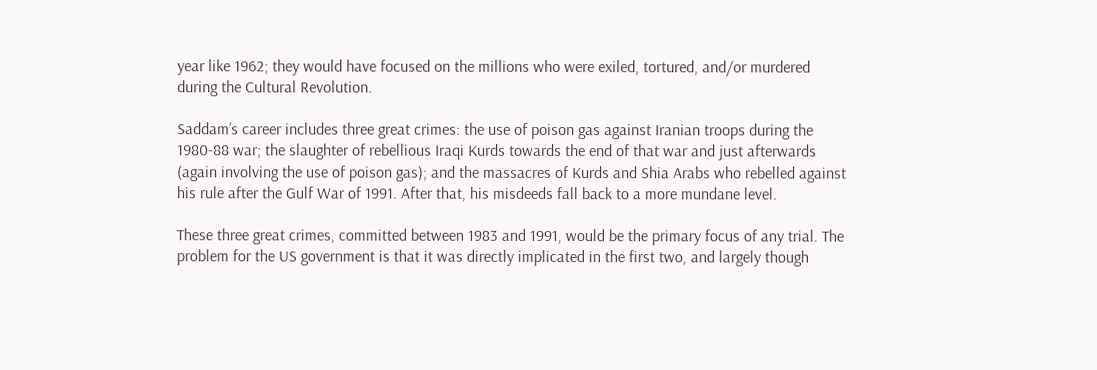year like 1962; they would have focused on the millions who were exiled, tortured, and/or murdered during the Cultural Revolution.

Saddam’s career includes three great crimes: the use of poison gas against Iranian troops during the 1980-88 war; the slaughter of rebellious Iraqi Kurds towards the end of that war and just afterwards (again involving the use of poison gas); and the massacres of Kurds and Shia Arabs who rebelled against his rule after the Gulf War of 1991. After that, his misdeeds fall back to a more mundane level.

These three great crimes, committed between 1983 and 1991, would be the primary focus of any trial. The problem for the US government is that it was directly implicated in the first two, and largely though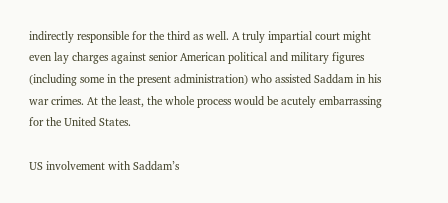indirectly responsible for the third as well. A truly impartial court might even lay charges against senior American political and military figures (including some in the present administration) who assisted Saddam in his war crimes. At the least, the whole process would be acutely embarrassing for the United States.

US involvement with Saddam’s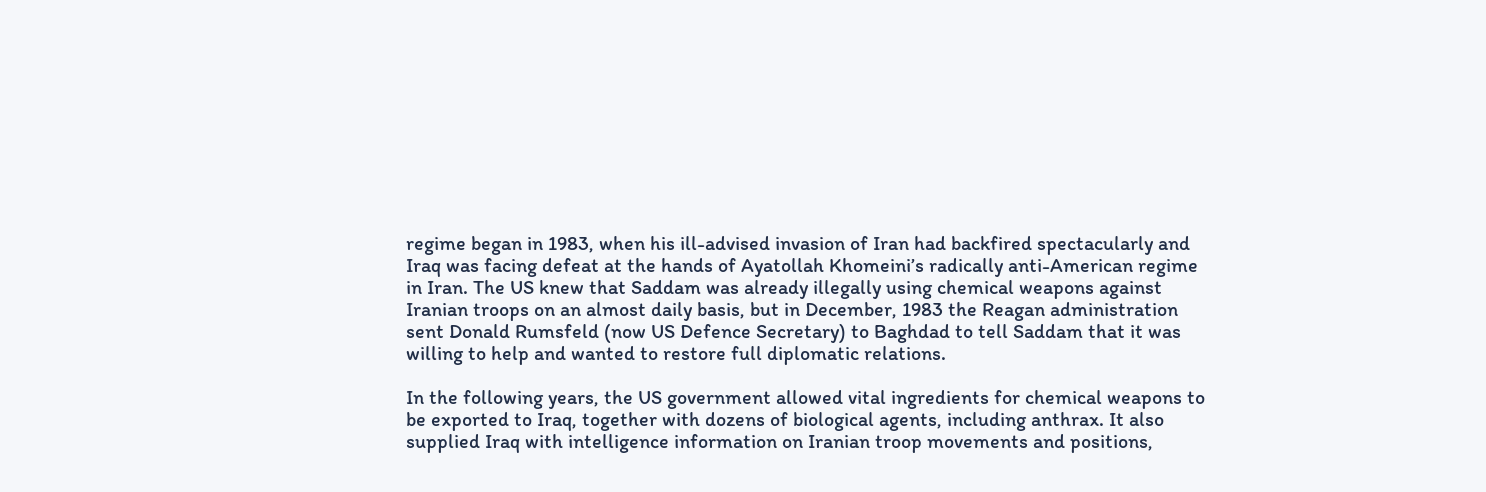regime began in 1983, when his ill-advised invasion of Iran had backfired spectacularly and Iraq was facing defeat at the hands of Ayatollah Khomeini’s radically anti-American regime in Iran. The US knew that Saddam was already illegally using chemical weapons against Iranian troops on an almost daily basis, but in December, 1983 the Reagan administration sent Donald Rumsfeld (now US Defence Secretary) to Baghdad to tell Saddam that it was willing to help and wanted to restore full diplomatic relations.

In the following years, the US government allowed vital ingredients for chemical weapons to be exported to Iraq, together with dozens of biological agents, including anthrax. It also supplied Iraq with intelligence information on Iranian troop movements and positions,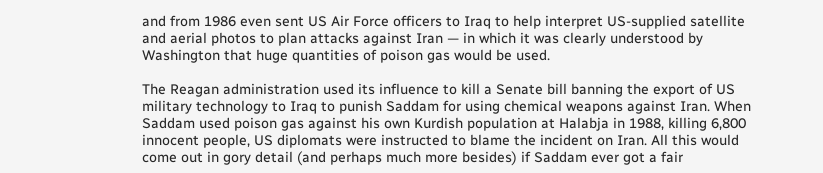and from 1986 even sent US Air Force officers to Iraq to help interpret US-supplied satellite and aerial photos to plan attacks against Iran — in which it was clearly understood by Washington that huge quantities of poison gas would be used.

The Reagan administration used its influence to kill a Senate bill banning the export of US military technology to Iraq to punish Saddam for using chemical weapons against Iran. When Saddam used poison gas against his own Kurdish population at Halabja in 1988, killing 6,800 innocent people, US diplomats were instructed to blame the incident on Iran. All this would come out in gory detail (and perhaps much more besides) if Saddam ever got a fair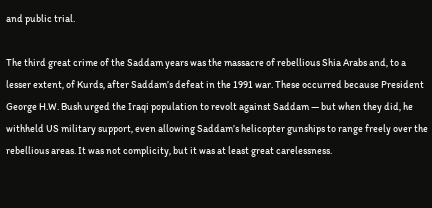and public trial.

The third great crime of the Saddam years was the massacre of rebellious Shia Arabs and, to a lesser extent, of Kurds, after Saddam’s defeat in the 1991 war. These occurred because President George H.W. Bush urged the Iraqi population to revolt against Saddam — but when they did, he withheld US military support, even allowing Saddam’s helicopter gunships to range freely over the rebellious areas. It was not complicity, but it was at least great carelessness.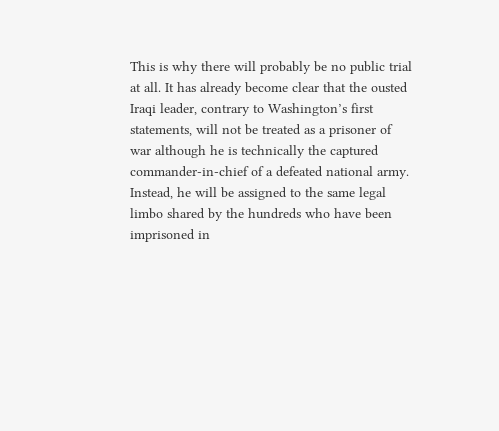This is why there will probably be no public trial at all. It has already become clear that the ousted Iraqi leader, contrary to Washington’s first statements, will not be treated as a prisoner of war although he is technically the captured commander-in-chief of a defeated national army. Instead, he will be assigned to the same legal limbo shared by the hundreds who have been imprisoned in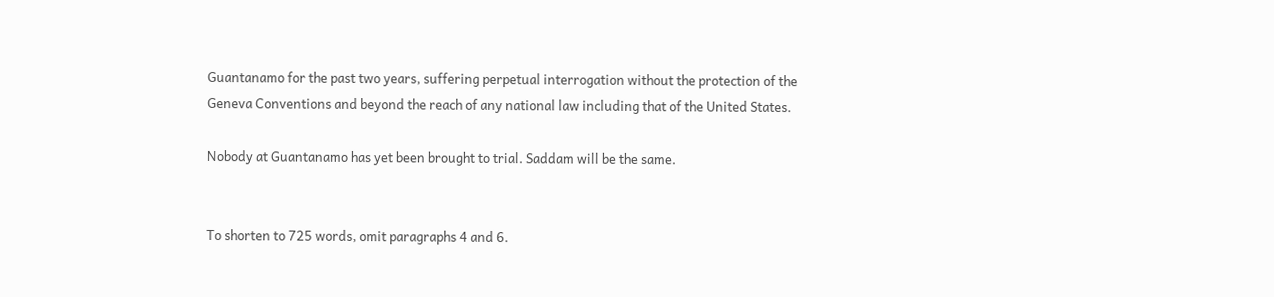Guantanamo for the past two years, suffering perpetual interrogation without the protection of the Geneva Conventions and beyond the reach of any national law including that of the United States.

Nobody at Guantanamo has yet been brought to trial. Saddam will be the same.


To shorten to 725 words, omit paragraphs 4 and 6.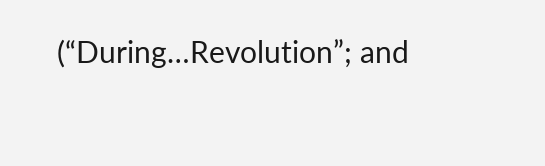(“During…Revolution”; and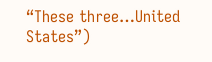“These three…United States”)